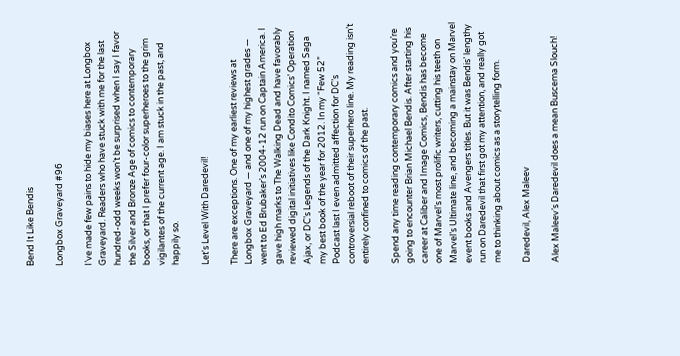Bend It Like Bendis

Longbox Graveyard #96

I’ve made few pains to hide my biases here at Longbox Graveyard. Readers who have stuck with me for the last hundred-odd weeks won’t be surprised when I say I favor the Silver and Bronze Age of comics to contemporary books, or that I prefer four-color superheroes to the grim vigilantes of the current age. I am stuck in the past, and happily so.

Let's Level With Daredevil!

There are exceptions. One of my earliest reviews at Longbox Graveyard — and one of my highest grades — went to Ed Brubaker’s 2004-12 run on Captain America. I gave high marks to The Walking Dead and have favorably reviewed digital initiatives like Condito Comics’ Operation Ajax, or DC’s Legends of the Dark Knight. I named Saga my best book of the year for 2012. In my “Few 52” Podcast last I even admitted affection for DC’s controversial reboot of their superhero line. My reading isn’t entirely confined to comics of the past.

Spend any time reading contemporary comics and you’re going to encounter Brian Michael Bendis. After starting his career at Caliber and Image Comics, Bendis has become one of Marvel’s most prolific writers, cutting his teeth on Marvel’s Ultimate line, and becoming a mainstay on Marvel event books and Avengers titles. But it was Bendis’ lengthy run on Daredevil that first got my attention, and really got me to thinking about comics as a storytelling form.

Daredevil, Alex Maleev

Alex Maleev’s Daredevil does a mean Buscema Slouch!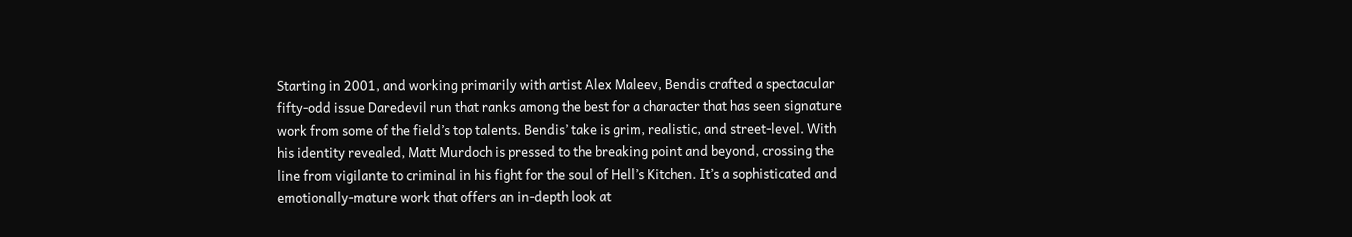Starting in 2001, and working primarily with artist Alex Maleev, Bendis crafted a spectacular fifty-odd issue Daredevil run that ranks among the best for a character that has seen signature work from some of the field’s top talents. Bendis’ take is grim, realistic, and street-level. With his identity revealed, Matt Murdoch is pressed to the breaking point and beyond, crossing the line from vigilante to criminal in his fight for the soul of Hell’s Kitchen. It’s a sophisticated and emotionally-mature work that offers an in-depth look at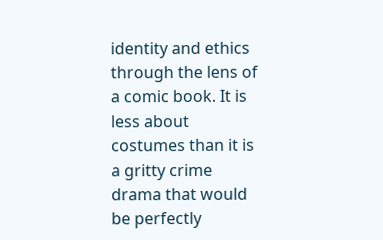identity and ethics through the lens of a comic book. It is less about costumes than it is a gritty crime drama that would be perfectly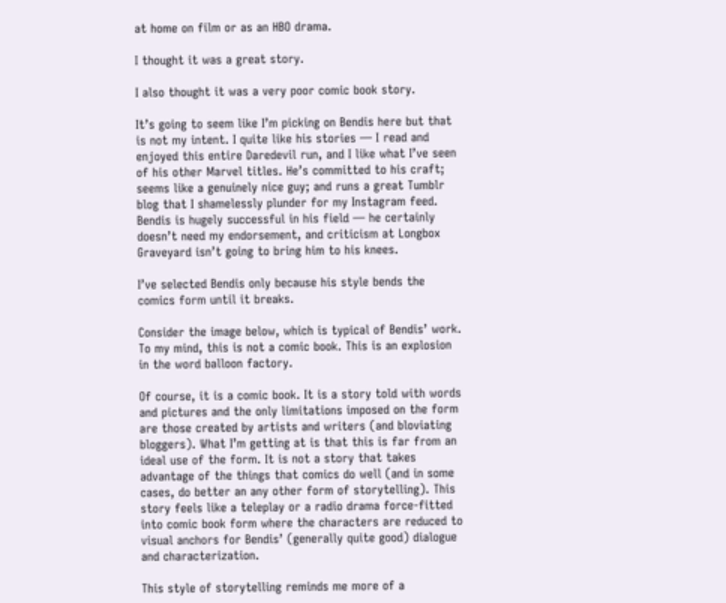at home on film or as an HBO drama.

I thought it was a great story.

I also thought it was a very poor comic book story.

It’s going to seem like I’m picking on Bendis here but that is not my intent. I quite like his stories — I read and enjoyed this entire Daredevil run, and I like what I’ve seen of his other Marvel titles. He’s committed to his craft; seems like a genuinely nice guy; and runs a great Tumblr blog that I shamelessly plunder for my Instagram feed. Bendis is hugely successful in his field — he certainly doesn’t need my endorsement, and criticism at Longbox Graveyard isn’t going to bring him to his knees.

I’ve selected Bendis only because his style bends the comics form until it breaks.

Consider the image below, which is typical of Bendis’ work. To my mind, this is not a comic book. This is an explosion in the word balloon factory.

Of course, it is a comic book. It is a story told with words and pictures and the only limitations imposed on the form are those created by artists and writers (and bloviating bloggers). What I’m getting at is that this is far from an ideal use of the form. It is not a story that takes advantage of the things that comics do well (and in some cases, do better an any other form of storytelling). This story feels like a teleplay or a radio drama force-fitted into comic book form where the characters are reduced to visual anchors for Bendis’ (generally quite good) dialogue and characterization.

This style of storytelling reminds me more of a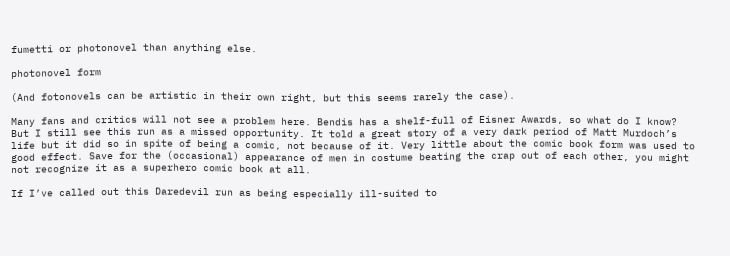fumetti or photonovel than anything else.

photonovel form

(And fotonovels can be artistic in their own right, but this seems rarely the case).

Many fans and critics will not see a problem here. Bendis has a shelf-full of Eisner Awards, so what do I know? But I still see this run as a missed opportunity. It told a great story of a very dark period of Matt Murdoch’s life but it did so in spite of being a comic, not because of it. Very little about the comic book form was used to good effect. Save for the (occasional) appearance of men in costume beating the crap out of each other, you might not recognize it as a superhero comic book at all.

If I’ve called out this Daredevil run as being especially ill-suited to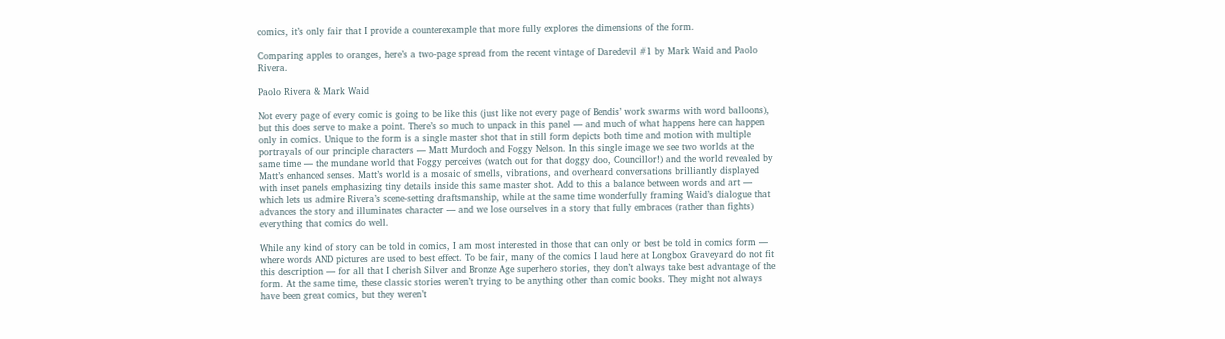comics, it’s only fair that I provide a counterexample that more fully explores the dimensions of the form.

Comparing apples to oranges, here’s a two-page spread from the recent vintage of Daredevil #1 by Mark Waid and Paolo Rivera.

Paolo Rivera & Mark Waid

Not every page of every comic is going to be like this (just like not every page of Bendis’ work swarms with word balloons), but this does serve to make a point. There’s so much to unpack in this panel — and much of what happens here can happen only in comics. Unique to the form is a single master shot that in still form depicts both time and motion with multiple portrayals of our principle characters — Matt Murdoch and Foggy Nelson. In this single image we see two worlds at the same time — the mundane world that Foggy perceives (watch out for that doggy doo, Councillor!) and the world revealed by Matt’s enhanced senses. Matt’s world is a mosaic of smells, vibrations, and overheard conversations brilliantly displayed with inset panels emphasizing tiny details inside this same master shot. Add to this a balance between words and art — which lets us admire Rivera’s scene-setting draftsmanship, while at the same time wonderfully framing Waid’s dialogue that advances the story and illuminates character — and we lose ourselves in a story that fully embraces (rather than fights) everything that comics do well.

While any kind of story can be told in comics, I am most interested in those that can only or best be told in comics form — where words AND pictures are used to best effect. To be fair, many of the comics I laud here at Longbox Graveyard do not fit this description — for all that I cherish Silver and Bronze Age superhero stories, they don’t always take best advantage of the form. At the same time, these classic stories weren’t trying to be anything other than comic books. They might not always have been great comics, but they weren’t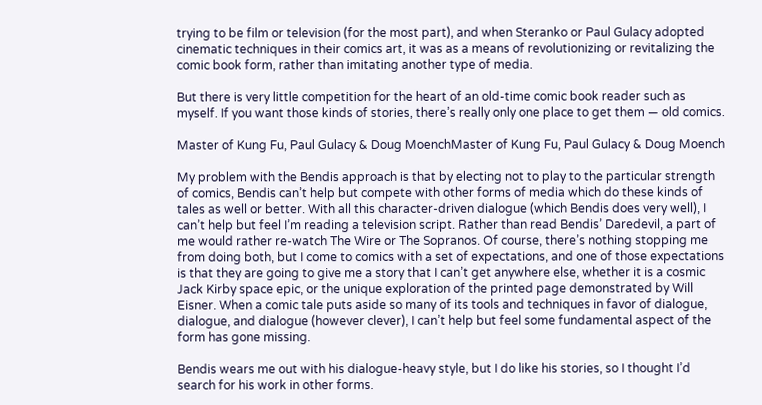trying to be film or television (for the most part), and when Steranko or Paul Gulacy adopted cinematic techniques in their comics art, it was as a means of revolutionizing or revitalizing the comic book form, rather than imitating another type of media.

But there is very little competition for the heart of an old-time comic book reader such as myself. If you want those kinds of stories, there’s really only one place to get them — old comics.

Master of Kung Fu, Paul Gulacy & Doug MoenchMaster of Kung Fu, Paul Gulacy & Doug Moench

My problem with the Bendis approach is that by electing not to play to the particular strength of comics, Bendis can’t help but compete with other forms of media which do these kinds of tales as well or better. With all this character-driven dialogue (which Bendis does very well), I can’t help but feel I’m reading a television script. Rather than read Bendis’ Daredevil, a part of me would rather re-watch The Wire or The Sopranos. Of course, there’s nothing stopping me from doing both, but I come to comics with a set of expectations, and one of those expectations is that they are going to give me a story that I can’t get anywhere else, whether it is a cosmic Jack Kirby space epic, or the unique exploration of the printed page demonstrated by Will Eisner. When a comic tale puts aside so many of its tools and techniques in favor of dialogue, dialogue, and dialogue (however clever), I can’t help but feel some fundamental aspect of the form has gone missing.

Bendis wears me out with his dialogue-heavy style, but I do like his stories, so I thought I’d search for his work in other forms.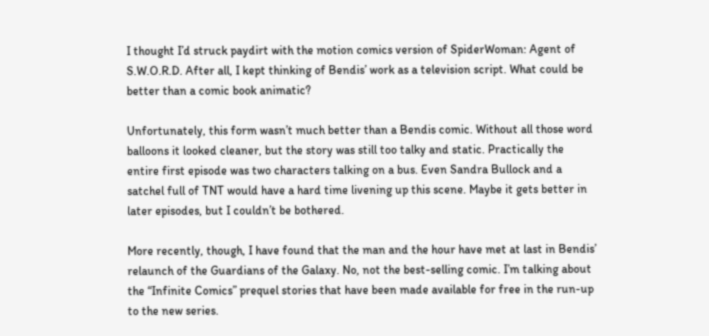I thought I’d struck paydirt with the motion comics version of SpiderWoman: Agent of S.W.O.R.D. After all, I kept thinking of Bendis’ work as a television script. What could be better than a comic book animatic?

Unfortunately, this form wasn’t much better than a Bendis comic. Without all those word balloons it looked cleaner, but the story was still too talky and static. Practically the entire first episode was two characters talking on a bus. Even Sandra Bullock and a satchel full of TNT would have a hard time livening up this scene. Maybe it gets better in later episodes, but I couldn’t be bothered.

More recently, though, I have found that the man and the hour have met at last in Bendis’ relaunch of the Guardians of the Galaxy. No, not the best-selling comic. I’m talking about the “Infinite Comics” prequel stories that have been made available for free in the run-up to the new series.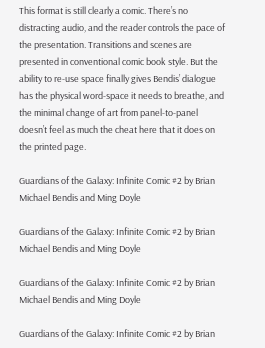This format is still clearly a comic. There’s no distracting audio, and the reader controls the pace of the presentation. Transitions and scenes are presented in conventional comic book style. But the ability to re-use space finally gives Bendis’ dialogue has the physical word-space it needs to breathe, and the minimal change of art from panel-to-panel doesn’t feel as much the cheat here that it does on the printed page.

Guardians of the Galaxy: Infinite Comic #2 by Brian Michael Bendis and Ming Doyle

Guardians of the Galaxy: Infinite Comic #2 by Brian Michael Bendis and Ming Doyle

Guardians of the Galaxy: Infinite Comic #2 by Brian Michael Bendis and Ming Doyle

Guardians of the Galaxy: Infinite Comic #2 by Brian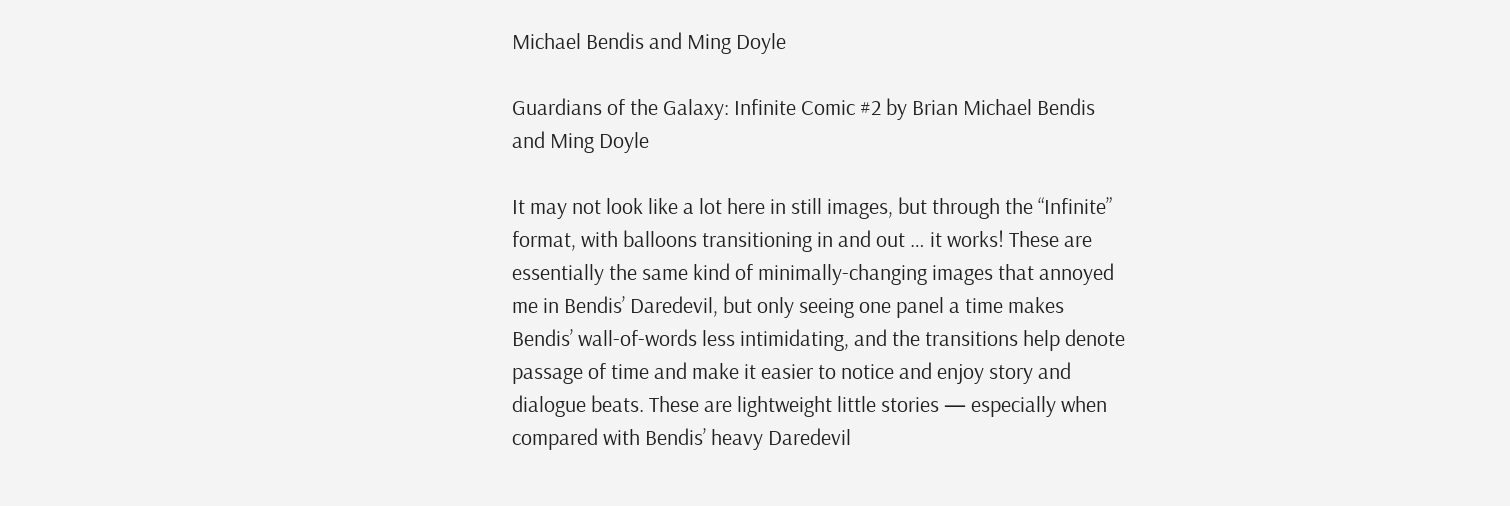Michael Bendis and Ming Doyle

Guardians of the Galaxy: Infinite Comic #2 by Brian Michael Bendis and Ming Doyle

It may not look like a lot here in still images, but through the “Infinite” format, with balloons transitioning in and out … it works! These are essentially the same kind of minimally-changing images that annoyed me in Bendis’ Daredevil, but only seeing one panel a time makes Bendis’ wall-of-words less intimidating, and the transitions help denote passage of time and make it easier to notice and enjoy story and dialogue beats. These are lightweight little stories — especially when compared with Bendis’ heavy Daredevil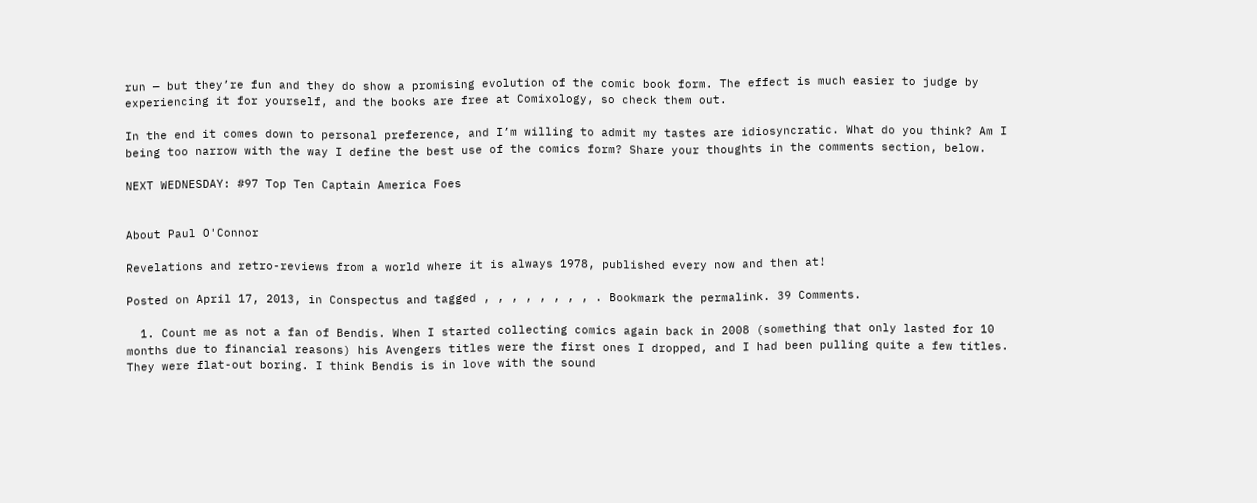run — but they’re fun and they do show a promising evolution of the comic book form. The effect is much easier to judge by experiencing it for yourself, and the books are free at Comixology, so check them out.

In the end it comes down to personal preference, and I’m willing to admit my tastes are idiosyncratic. What do you think? Am I being too narrow with the way I define the best use of the comics form? Share your thoughts in the comments section, below.

NEXT WEDNESDAY: #97 Top Ten Captain America Foes


About Paul O'Connor

Revelations and retro-reviews from a world where it is always 1978, published every now and then at!

Posted on April 17, 2013, in Conspectus and tagged , , , , , , , , . Bookmark the permalink. 39 Comments.

  1. Count me as not a fan of Bendis. When I started collecting comics again back in 2008 (something that only lasted for 10 months due to financial reasons) his Avengers titles were the first ones I dropped, and I had been pulling quite a few titles. They were flat-out boring. I think Bendis is in love with the sound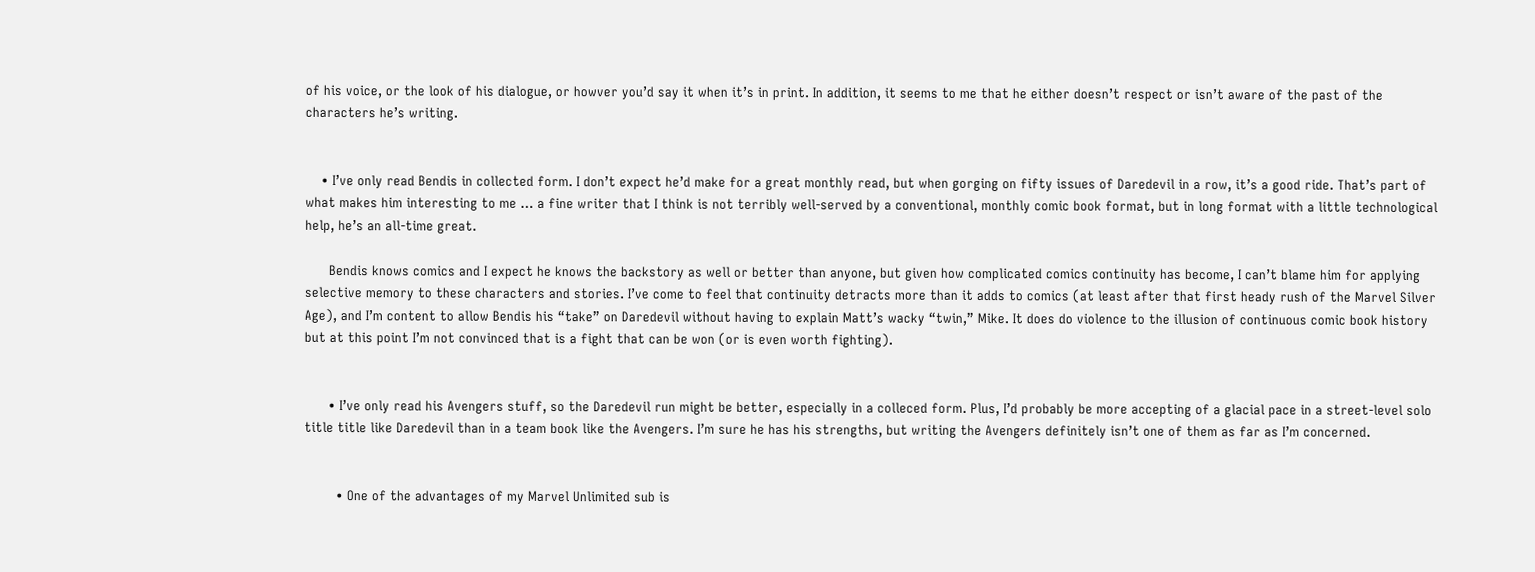of his voice, or the look of his dialogue, or howver you’d say it when it’s in print. In addition, it seems to me that he either doesn’t respect or isn’t aware of the past of the characters he’s writing.


    • I’ve only read Bendis in collected form. I don’t expect he’d make for a great monthly read, but when gorging on fifty issues of Daredevil in a row, it’s a good ride. That’s part of what makes him interesting to me … a fine writer that I think is not terribly well-served by a conventional, monthly comic book format, but in long format with a little technological help, he’s an all-time great.

      Bendis knows comics and I expect he knows the backstory as well or better than anyone, but given how complicated comics continuity has become, I can’t blame him for applying selective memory to these characters and stories. I’ve come to feel that continuity detracts more than it adds to comics (at least after that first heady rush of the Marvel Silver Age), and I’m content to allow Bendis his “take” on Daredevil without having to explain Matt’s wacky “twin,” Mike. It does do violence to the illusion of continuous comic book history but at this point I’m not convinced that is a fight that can be won (or is even worth fighting).


      • I’ve only read his Avengers stuff, so the Daredevil run might be better, especially in a colleced form. Plus, I’d probably be more accepting of a glacial pace in a street-level solo title title like Daredevil than in a team book like the Avengers. I’m sure he has his strengths, but writing the Avengers definitely isn’t one of them as far as I’m concerned.


        • One of the advantages of my Marvel Unlimited sub is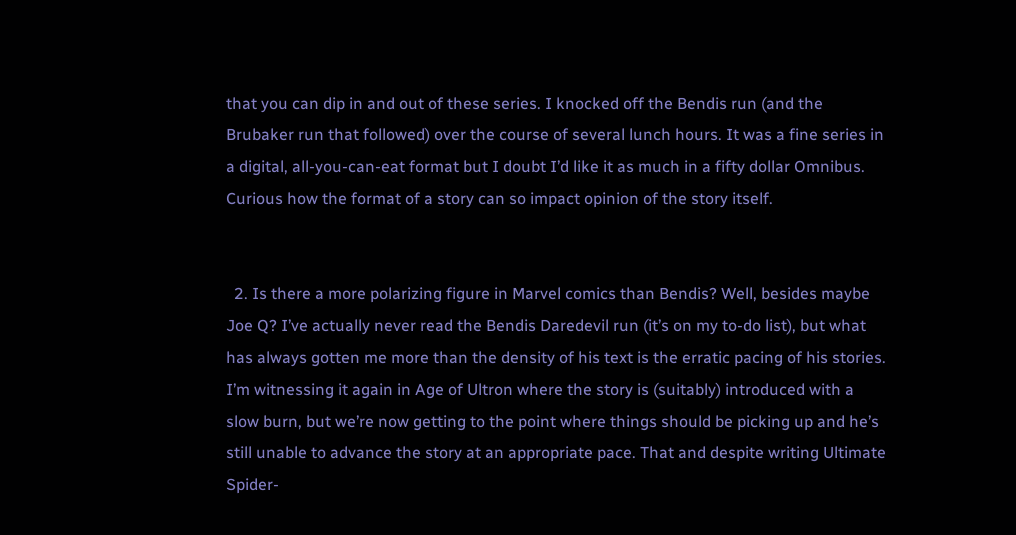that you can dip in and out of these series. I knocked off the Bendis run (and the Brubaker run that followed) over the course of several lunch hours. It was a fine series in a digital, all-you-can-eat format but I doubt I’d like it as much in a fifty dollar Omnibus. Curious how the format of a story can so impact opinion of the story itself.


  2. Is there a more polarizing figure in Marvel comics than Bendis? Well, besides maybe Joe Q? I’ve actually never read the Bendis Daredevil run (it’s on my to-do list), but what has always gotten me more than the density of his text is the erratic pacing of his stories. I’m witnessing it again in Age of Ultron where the story is (suitably) introduced with a slow burn, but we’re now getting to the point where things should be picking up and he’s still unable to advance the story at an appropriate pace. That and despite writing Ultimate Spider-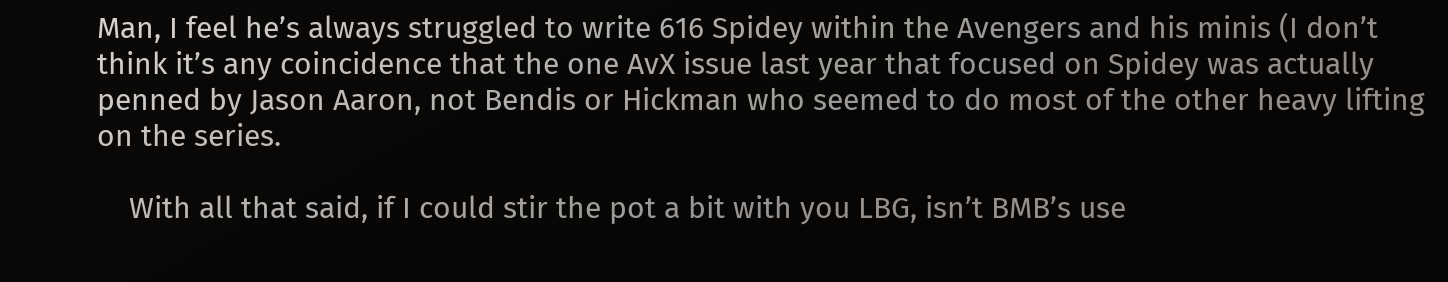Man, I feel he’s always struggled to write 616 Spidey within the Avengers and his minis (I don’t think it’s any coincidence that the one AvX issue last year that focused on Spidey was actually penned by Jason Aaron, not Bendis or Hickman who seemed to do most of the other heavy lifting on the series.

    With all that said, if I could stir the pot a bit with you LBG, isn’t BMB’s use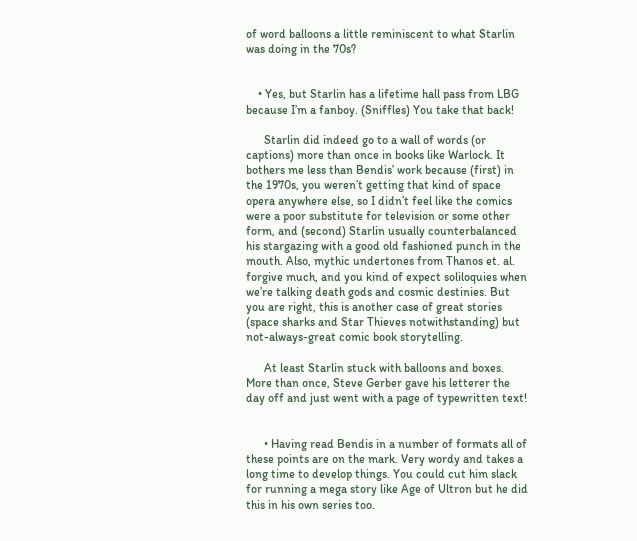of word balloons a little reminiscent to what Starlin was doing in the 70s?


    • Yes, but Starlin has a lifetime hall pass from LBG because I’m a fanboy. (Sniffles) You take that back!

      Starlin did indeed go to a wall of words (or captions) more than once in books like Warlock. It bothers me less than Bendis’ work because (first) in the 1970s, you weren’t getting that kind of space opera anywhere else, so I didn’t feel like the comics were a poor substitute for television or some other form, and (second) Starlin usually counterbalanced his stargazing with a good old fashioned punch in the mouth. Also, mythic undertones from Thanos et. al. forgive much, and you kind of expect soliloquies when we’re talking death gods and cosmic destinies. But you are right, this is another case of great stories (space sharks and Star Thieves notwithstanding) but not-always-great comic book storytelling.

      At least Starlin stuck with balloons and boxes. More than once, Steve Gerber gave his letterer the day off and just went with a page of typewritten text!


      • Having read Bendis in a number of formats all of these points are on the mark. Very wordy and takes a long time to develop things. You could cut him slack for running a mega story like Age of Ultron but he did this in his own series too.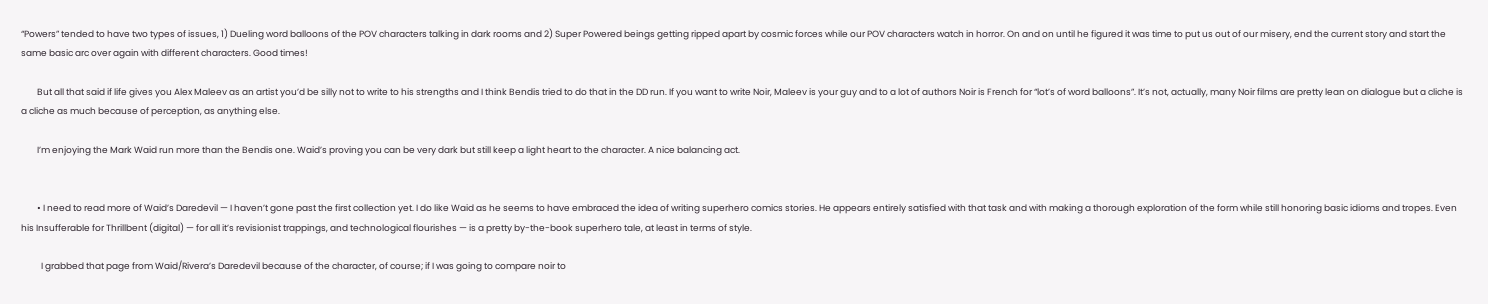“Powers” tended to have two types of issues, 1) Dueling word balloons of the POV characters talking in dark rooms and 2) Super Powered beings getting ripped apart by cosmic forces while our POV characters watch in horror. On and on until he figured it was time to put us out of our misery, end the current story and start the same basic arc over again with different characters. Good times!

        But all that said if life gives you Alex Maleev as an artist you’d be silly not to write to his strengths and I think Bendis tried to do that in the DD run. If you want to write Noir, Maleev is your guy and to a lot of authors Noir is French for “lot’s of word balloons”. It’s not, actually, many Noir films are pretty lean on dialogue but a cliche is a cliche as much because of perception, as anything else.

        I’m enjoying the Mark Waid run more than the Bendis one. Waid’s proving you can be very dark but still keep a light heart to the character. A nice balancing act.


        • I need to read more of Waid’s Daredevil — I haven’t gone past the first collection yet. I do like Waid as he seems to have embraced the idea of writing superhero comics stories. He appears entirely satisfied with that task and with making a thorough exploration of the form while still honoring basic idioms and tropes. Even his Insufferable for Thrillbent (digital) — for all it’s revisionist trappings, and technological flourishes — is a pretty by-the-book superhero tale, at least in terms of style.

          I grabbed that page from Waid/Rivera’s Daredevil because of the character, of course; if I was going to compare noir to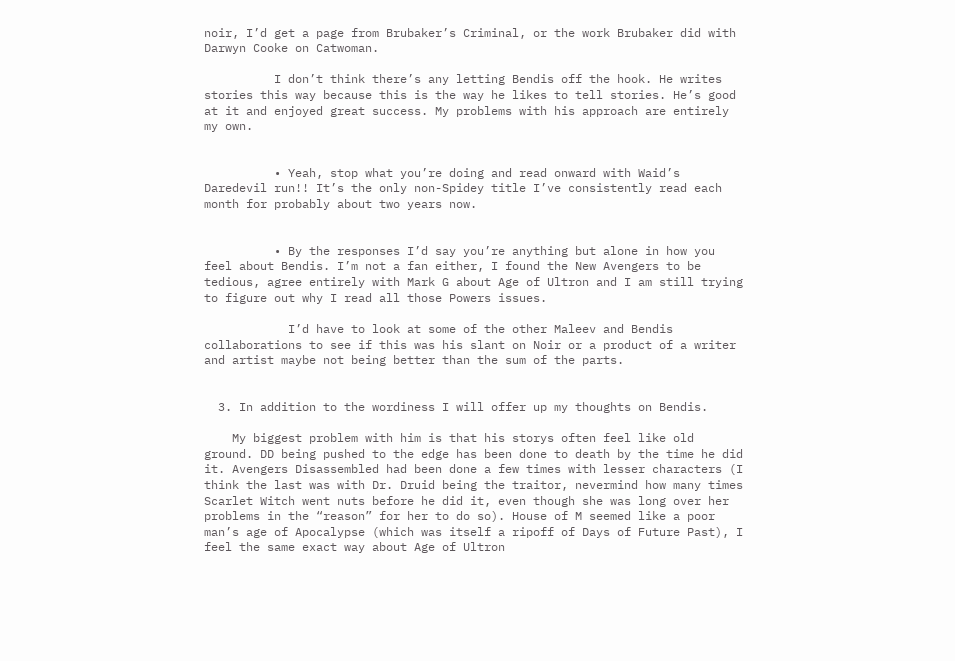noir, I’d get a page from Brubaker’s Criminal, or the work Brubaker did with Darwyn Cooke on Catwoman.

          I don’t think there’s any letting Bendis off the hook. He writes stories this way because this is the way he likes to tell stories. He’s good at it and enjoyed great success. My problems with his approach are entirely my own.


          • Yeah, stop what you’re doing and read onward with Waid’s Daredevil run!! It’s the only non-Spidey title I’ve consistently read each month for probably about two years now.


          • By the responses I’d say you’re anything but alone in how you feel about Bendis. I’m not a fan either, I found the New Avengers to be tedious, agree entirely with Mark G about Age of Ultron and I am still trying to figure out why I read all those Powers issues.

            I’d have to look at some of the other Maleev and Bendis collaborations to see if this was his slant on Noir or a product of a writer and artist maybe not being better than the sum of the parts.


  3. In addition to the wordiness I will offer up my thoughts on Bendis.

    My biggest problem with him is that his storys often feel like old ground. DD being pushed to the edge has been done to death by the time he did it. Avengers Disassembled had been done a few times with lesser characters (I think the last was with Dr. Druid being the traitor, nevermind how many times Scarlet Witch went nuts before he did it, even though she was long over her problems in the “reason” for her to do so). House of M seemed like a poor man’s age of Apocalypse (which was itself a ripoff of Days of Future Past), I feel the same exact way about Age of Ultron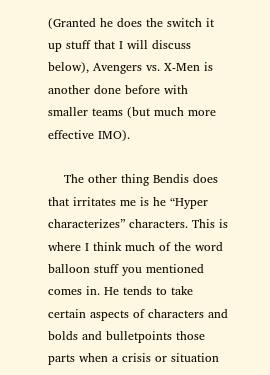(Granted he does the switch it up stuff that I will discuss below), Avengers vs. X-Men is another done before with smaller teams (but much more effective IMO).

    The other thing Bendis does that irritates me is he “Hyper characterizes” characters. This is where I think much of the word balloon stuff you mentioned comes in. He tends to take certain aspects of characters and bolds and bulletpoints those parts when a crisis or situation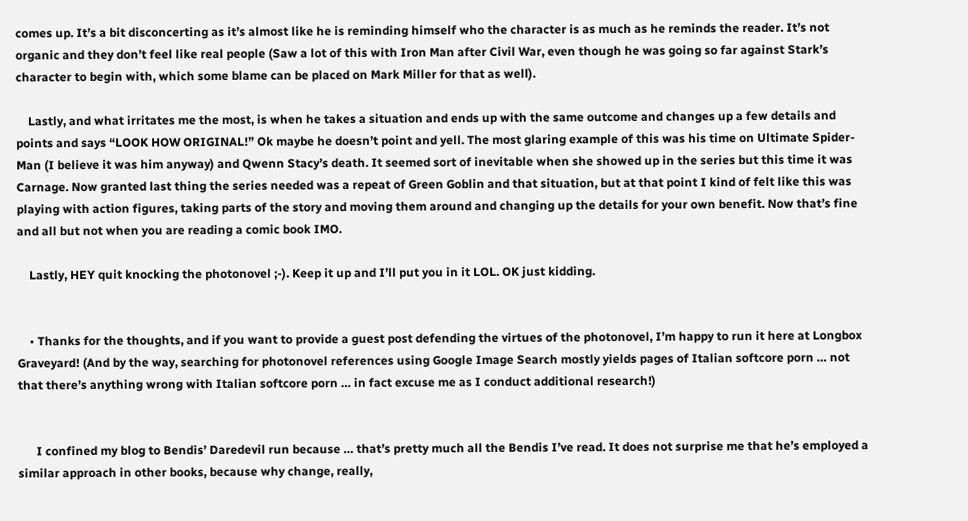comes up. It’s a bit disconcerting as it’s almost like he is reminding himself who the character is as much as he reminds the reader. It’s not organic and they don’t feel like real people (Saw a lot of this with Iron Man after Civil War, even though he was going so far against Stark’s character to begin with, which some blame can be placed on Mark Miller for that as well).

    Lastly, and what irritates me the most, is when he takes a situation and ends up with the same outcome and changes up a few details and points and says “LOOK HOW ORIGINAL!” Ok maybe he doesn’t point and yell. The most glaring example of this was his time on Ultimate Spider-Man (I believe it was him anyway) and Qwenn Stacy’s death. It seemed sort of inevitable when she showed up in the series but this time it was Carnage. Now granted last thing the series needed was a repeat of Green Goblin and that situation, but at that point I kind of felt like this was playing with action figures, taking parts of the story and moving them around and changing up the details for your own benefit. Now that’s fine and all but not when you are reading a comic book IMO.

    Lastly, HEY quit knocking the photonovel ;-). Keep it up and I’ll put you in it LOL. OK just kidding.


    • Thanks for the thoughts, and if you want to provide a guest post defending the virtues of the photonovel, I’m happy to run it here at Longbox Graveyard! (And by the way, searching for photonovel references using Google Image Search mostly yields pages of Italian softcore porn … not that there’s anything wrong with Italian softcore porn … in fact excuse me as I conduct additional research!)


      I confined my blog to Bendis’ Daredevil run because … that’s pretty much all the Bendis I’ve read. It does not surprise me that he’s employed a similar approach in other books, because why change, really,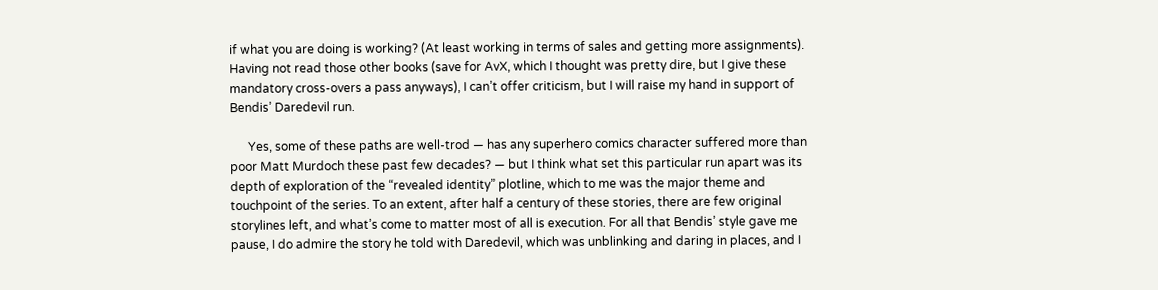if what you are doing is working? (At least working in terms of sales and getting more assignments). Having not read those other books (save for AvX, which I thought was pretty dire, but I give these mandatory cross-overs a pass anyways), I can’t offer criticism, but I will raise my hand in support of Bendis’ Daredevil run.

      Yes, some of these paths are well-trod — has any superhero comics character suffered more than poor Matt Murdoch these past few decades? — but I think what set this particular run apart was its depth of exploration of the “revealed identity” plotline, which to me was the major theme and touchpoint of the series. To an extent, after half a century of these stories, there are few original storylines left, and what’s come to matter most of all is execution. For all that Bendis’ style gave me pause, I do admire the story he told with Daredevil, which was unblinking and daring in places, and I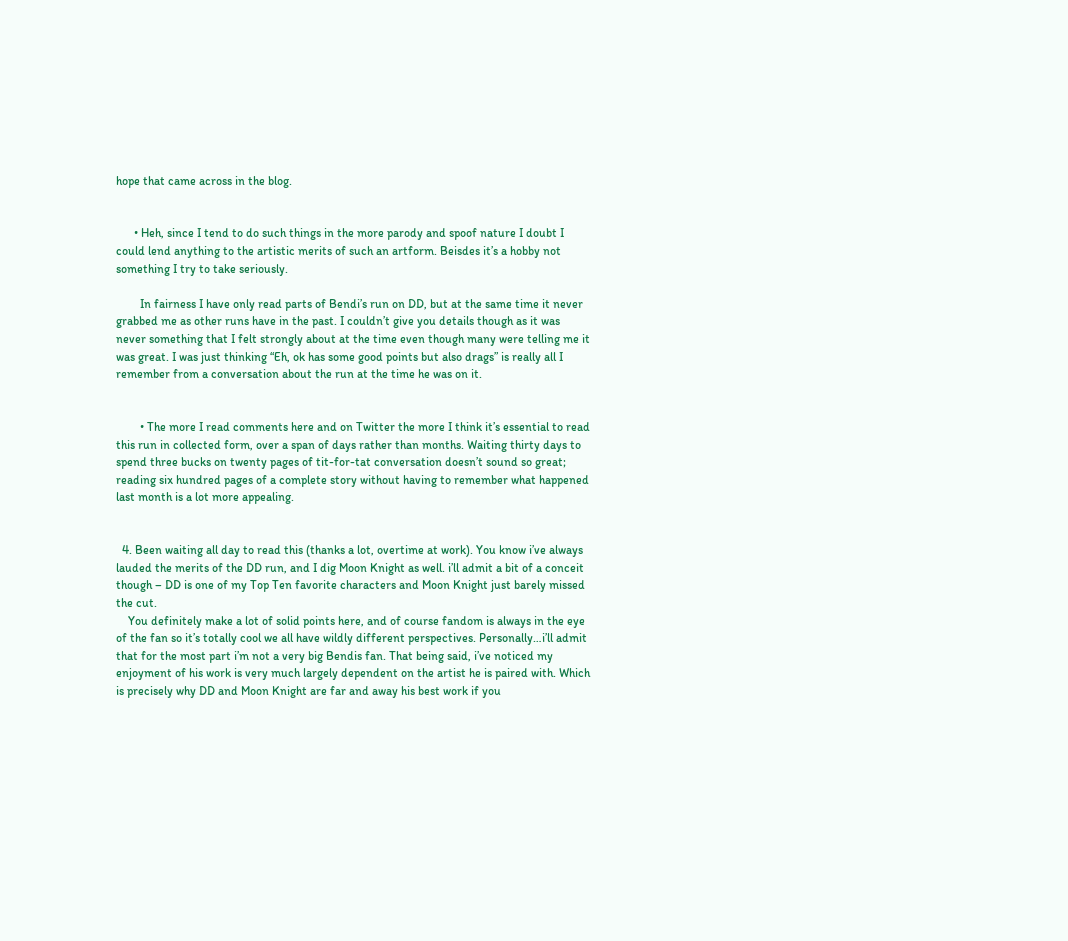hope that came across in the blog.


      • Heh, since I tend to do such things in the more parody and spoof nature I doubt I could lend anything to the artistic merits of such an artform. Beisdes it’s a hobby not something I try to take seriously.

        In fairness I have only read parts of Bendi’s run on DD, but at the same time it never grabbed me as other runs have in the past. I couldn’t give you details though as it was never something that I felt strongly about at the time even though many were telling me it was great. I was just thinking “Eh, ok has some good points but also drags” is really all I remember from a conversation about the run at the time he was on it.


        • The more I read comments here and on Twitter the more I think it’s essential to read this run in collected form, over a span of days rather than months. Waiting thirty days to spend three bucks on twenty pages of tit-for-tat conversation doesn’t sound so great; reading six hundred pages of a complete story without having to remember what happened last month is a lot more appealing.


  4. Been waiting all day to read this (thanks a lot, overtime at work). You know i’ve always lauded the merits of the DD run, and I dig Moon Knight as well. i’ll admit a bit of a conceit though – DD is one of my Top Ten favorite characters and Moon Knight just barely missed the cut.
    You definitely make a lot of solid points here, and of course fandom is always in the eye of the fan so it’s totally cool we all have wildly different perspectives. Personally…i’ll admit that for the most part i’m not a very big Bendis fan. That being said, i’ve noticed my enjoyment of his work is very much largely dependent on the artist he is paired with. Which is precisely why DD and Moon Knight are far and away his best work if you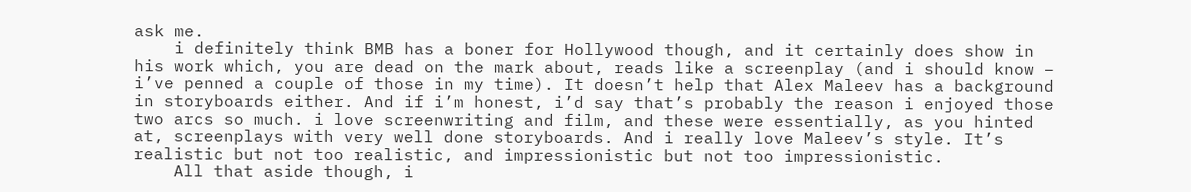ask me.
    i definitely think BMB has a boner for Hollywood though, and it certainly does show in his work which, you are dead on the mark about, reads like a screenplay (and i should know – i’ve penned a couple of those in my time). It doesn’t help that Alex Maleev has a background in storyboards either. And if i’m honest, i’d say that’s probably the reason i enjoyed those two arcs so much. i love screenwriting and film, and these were essentially, as you hinted at, screenplays with very well done storyboards. And i really love Maleev’s style. It’s realistic but not too realistic, and impressionistic but not too impressionistic.
    All that aside though, i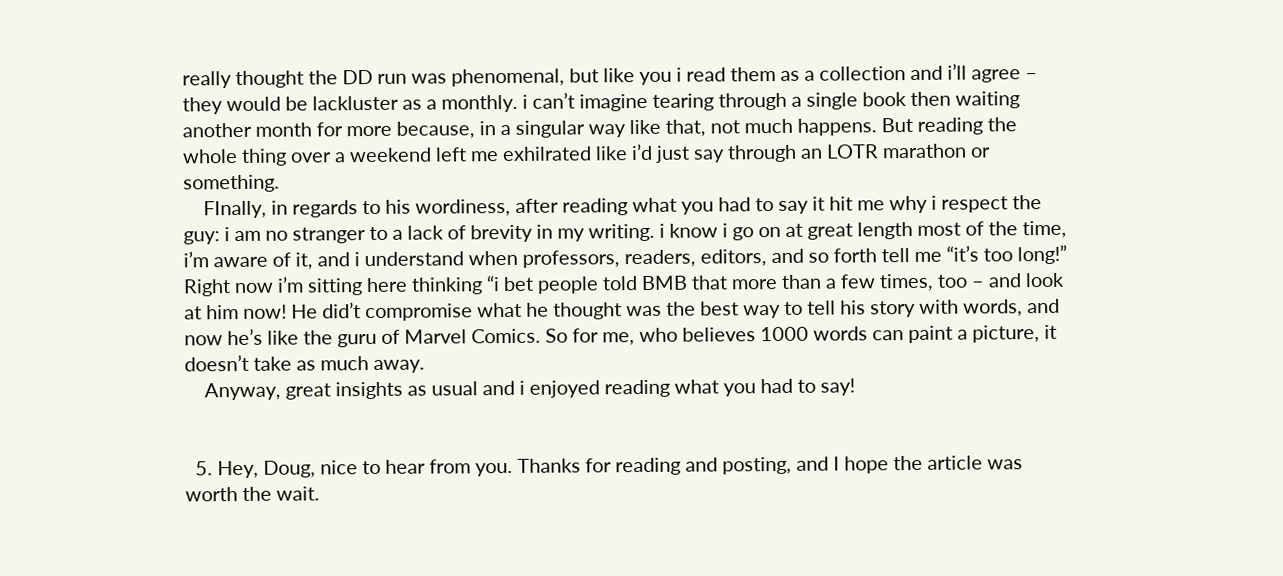really thought the DD run was phenomenal, but like you i read them as a collection and i’ll agree – they would be lackluster as a monthly. i can’t imagine tearing through a single book then waiting another month for more because, in a singular way like that, not much happens. But reading the whole thing over a weekend left me exhilrated like i’d just say through an LOTR marathon or something.
    FInally, in regards to his wordiness, after reading what you had to say it hit me why i respect the guy: i am no stranger to a lack of brevity in my writing. i know i go on at great length most of the time, i’m aware of it, and i understand when professors, readers, editors, and so forth tell me “it’s too long!” Right now i’m sitting here thinking “i bet people told BMB that more than a few times, too – and look at him now! He did’t compromise what he thought was the best way to tell his story with words, and now he’s like the guru of Marvel Comics. So for me, who believes 1000 words can paint a picture, it doesn’t take as much away.
    Anyway, great insights as usual and i enjoyed reading what you had to say!


  5. Hey, Doug, nice to hear from you. Thanks for reading and posting, and I hope the article was worth the wait.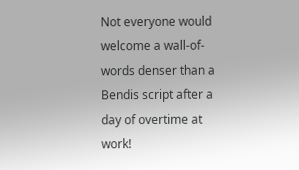Not everyone would welcome a wall-of-words denser than a Bendis script after a day of overtime at work!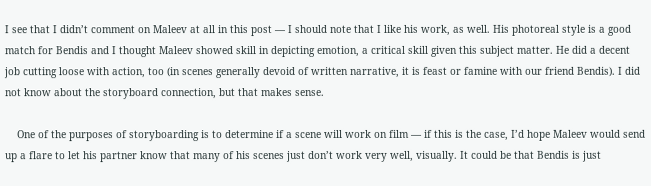I see that I didn’t comment on Maleev at all in this post — I should note that I like his work, as well. His photoreal style is a good match for Bendis and I thought Maleev showed skill in depicting emotion, a critical skill given this subject matter. He did a decent job cutting loose with action, too (in scenes generally devoid of written narrative, it is feast or famine with our friend Bendis). I did not know about the storyboard connection, but that makes sense.

    One of the purposes of storyboarding is to determine if a scene will work on film — if this is the case, I’d hope Maleev would send up a flare to let his partner know that many of his scenes just don’t work very well, visually. It could be that Bendis is just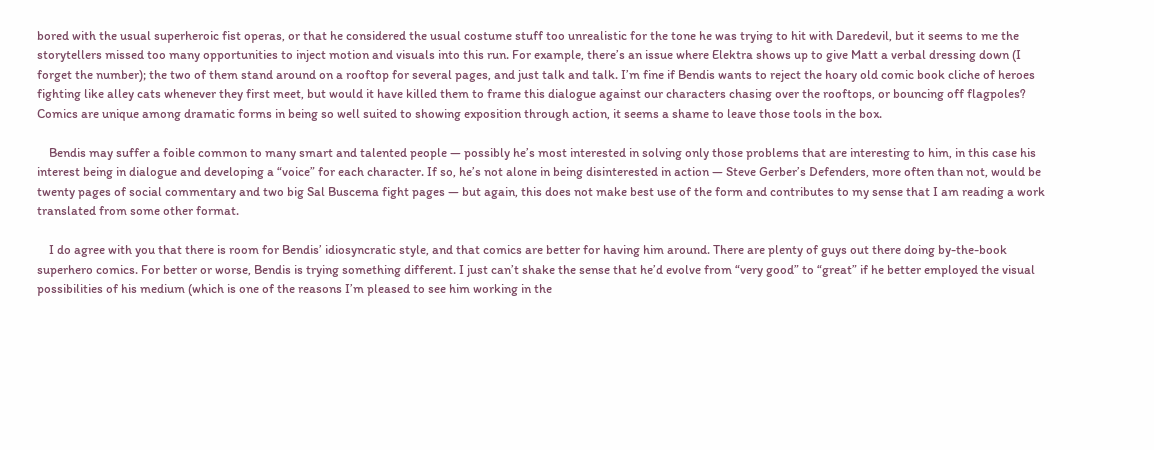bored with the usual superheroic fist operas, or that he considered the usual costume stuff too unrealistic for the tone he was trying to hit with Daredevil, but it seems to me the storytellers missed too many opportunities to inject motion and visuals into this run. For example, there’s an issue where Elektra shows up to give Matt a verbal dressing down (I forget the number); the two of them stand around on a rooftop for several pages, and just talk and talk. I’m fine if Bendis wants to reject the hoary old comic book cliche of heroes fighting like alley cats whenever they first meet, but would it have killed them to frame this dialogue against our characters chasing over the rooftops, or bouncing off flagpoles? Comics are unique among dramatic forms in being so well suited to showing exposition through action, it seems a shame to leave those tools in the box.

    Bendis may suffer a foible common to many smart and talented people — possibly he’s most interested in solving only those problems that are interesting to him, in this case his interest being in dialogue and developing a “voice” for each character. If so, he’s not alone in being disinterested in action — Steve Gerber’s Defenders, more often than not, would be twenty pages of social commentary and two big Sal Buscema fight pages — but again, this does not make best use of the form and contributes to my sense that I am reading a work translated from some other format.

    I do agree with you that there is room for Bendis’ idiosyncratic style, and that comics are better for having him around. There are plenty of guys out there doing by-the-book superhero comics. For better or worse, Bendis is trying something different. I just can’t shake the sense that he’d evolve from “very good” to “great” if he better employed the visual possibilities of his medium (which is one of the reasons I’m pleased to see him working in the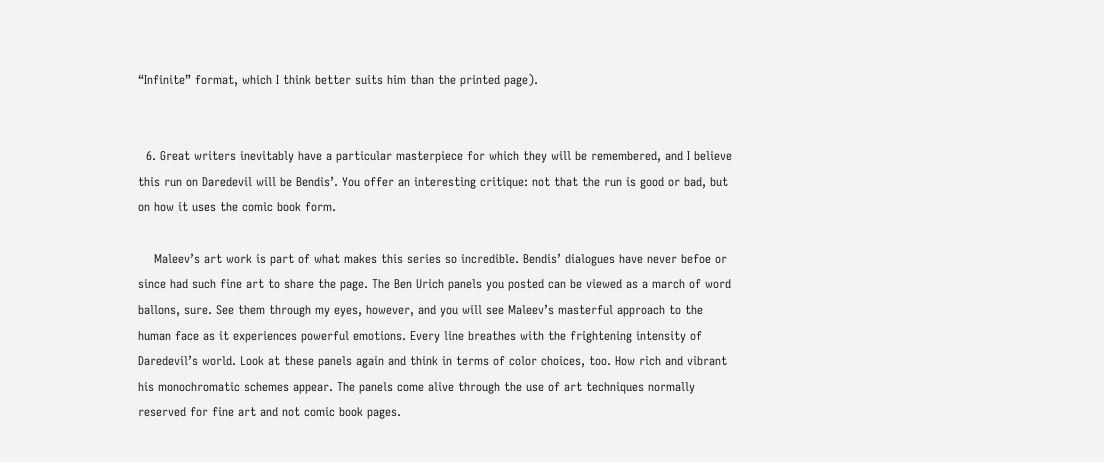“Infinite” format, which I think better suits him than the printed page).


  6. Great writers inevitably have a particular masterpiece for which they will be remembered, and I believe this run on Daredevil will be Bendis’. You offer an interesting critique: not that the run is good or bad, but on how it uses the comic book form.

    Maleev’s art work is part of what makes this series so incredible. Bendis’ dialogues have never befoe or since had such fine art to share the page. The Ben Urich panels you posted can be viewed as a march of word ballons, sure. See them through my eyes, however, and you will see Maleev’s masterful approach to the human face as it experiences powerful emotions. Every line breathes with the frightening intensity of Daredevil’s world. Look at these panels again and think in terms of color choices, too. How rich and vibrant his monochromatic schemes appear. The panels come alive through the use of art techniques normally reserved for fine art and not comic book pages.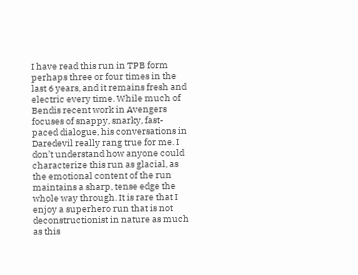I have read this run in TPB form perhaps three or four times in the last 6 years, and it remains fresh and electric every time. While much of Bendis recent work in Avengers focuses of snappy, snarky, fast-paced dialogue, his conversations in Daredevil really rang true for me. I don’t understand how anyone could characterize this run as glacial, as the emotional content of the run maintains a sharp, tense edge the whole way through. It is rare that I enjoy a superhero run that is not deconstructionist in nature as much as this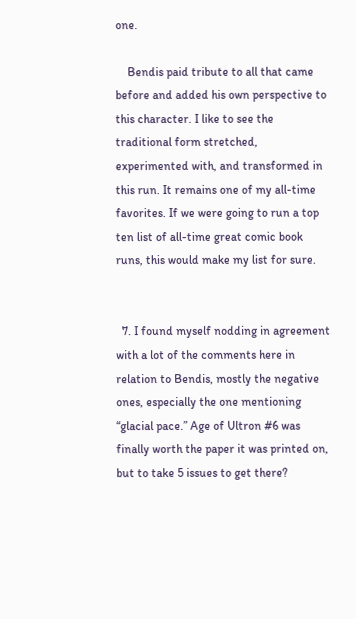one.

    Bendis paid tribute to all that came before and added his own perspective to this character. I like to see the traditional form stretched, experimented with, and transformed in this run. It remains one of my all-time favorites. If we were going to run a top ten list of all-time great comic book runs, this would make my list for sure.


  7. I found myself nodding in agreement with a lot of the comments here in relation to Bendis, mostly the negative ones, especially the one mentioning “glacial pace.” Age of Ultron #6 was finally worth the paper it was printed on, but to take 5 issues to get there?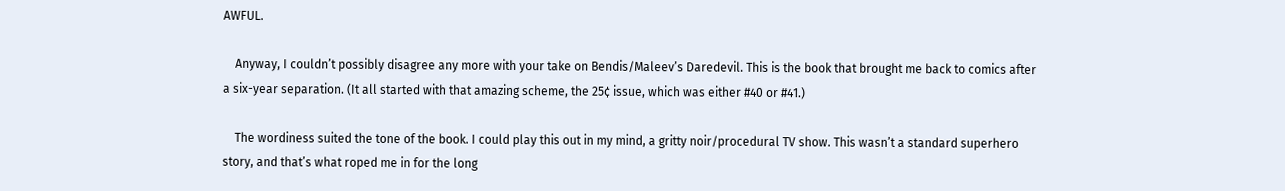AWFUL.

    Anyway, I couldn’t possibly disagree any more with your take on Bendis/Maleev’s Daredevil. This is the book that brought me back to comics after a six-year separation. (It all started with that amazing scheme, the 25¢ issue, which was either #40 or #41.)

    The wordiness suited the tone of the book. I could play this out in my mind, a gritty noir/procedural TV show. This wasn’t a standard superhero story, and that’s what roped me in for the long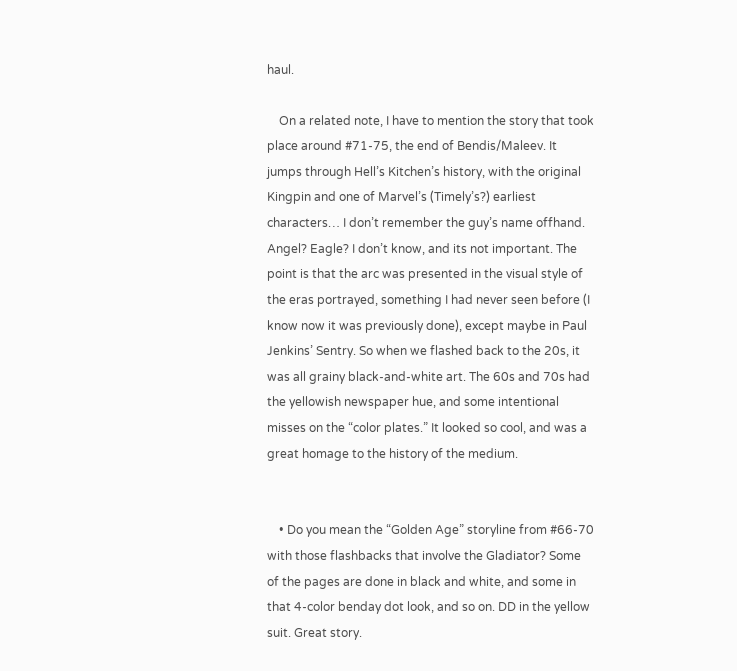haul.

    On a related note, I have to mention the story that took place around #71-75, the end of Bendis/Maleev. It jumps through Hell’s Kitchen’s history, with the original Kingpin and one of Marvel’s (Timely’s?) earliest characters… I don’t remember the guy’s name offhand. Angel? Eagle? I don’t know, and its not important. The point is that the arc was presented in the visual style of the eras portrayed, something I had never seen before (I know now it was previously done), except maybe in Paul Jenkins’ Sentry. So when we flashed back to the 20s, it was all grainy black-and-white art. The 60s and 70s had the yellowish newspaper hue, and some intentional misses on the “color plates.” It looked so cool, and was a great homage to the history of the medium.


    • Do you mean the “Golden Age” storyline from #66-70 with those flashbacks that involve the Gladiator? Some of the pages are done in black and white, and some in that 4-color benday dot look, and so on. DD in the yellow suit. Great story.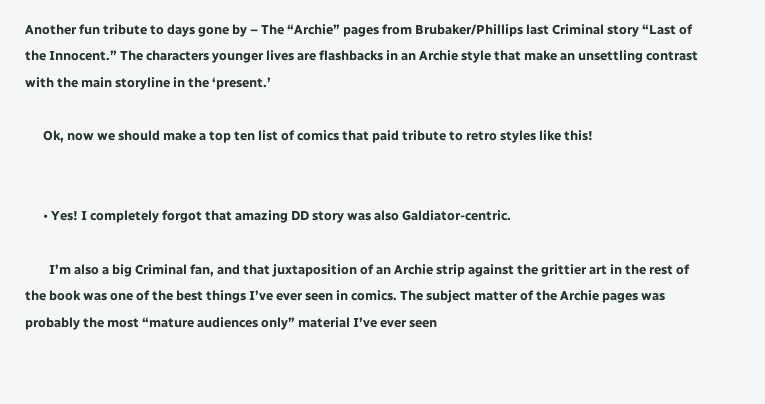Another fun tribute to days gone by – The “Archie” pages from Brubaker/Phillips last Criminal story “Last of the Innocent.” The characters younger lives are flashbacks in an Archie style that make an unsettling contrast with the main storyline in the ‘present.’

      Ok, now we should make a top ten list of comics that paid tribute to retro styles like this!


      • Yes! I completely forgot that amazing DD story was also Galdiator-centric.

        I’m also a big Criminal fan, and that juxtaposition of an Archie strip against the grittier art in the rest of the book was one of the best things I’ve ever seen in comics. The subject matter of the Archie pages was probably the most “mature audiences only” material I’ve ever seen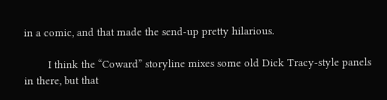in a comic, and that made the send-up pretty hilarious.

        I think the “Coward” storyline mixes some old Dick Tracy-style panels in there, but that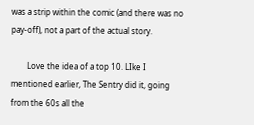was a strip within the comic (and there was no pay-off), not a part of the actual story.

        Love the idea of a top 10. LIke I mentioned earlier, The Sentry did it, going from the 60s all the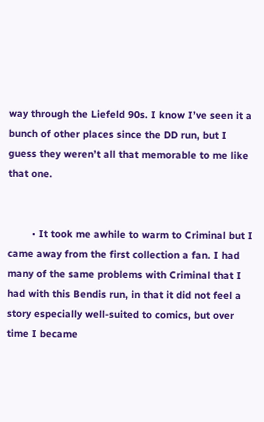way through the Liefeld 90s. I know I’ve seen it a bunch of other places since the DD run, but I guess they weren’t all that memorable to me like that one.


        • It took me awhile to warm to Criminal but I came away from the first collection a fan. I had many of the same problems with Criminal that I had with this Bendis run, in that it did not feel a story especially well-suited to comics, but over time I became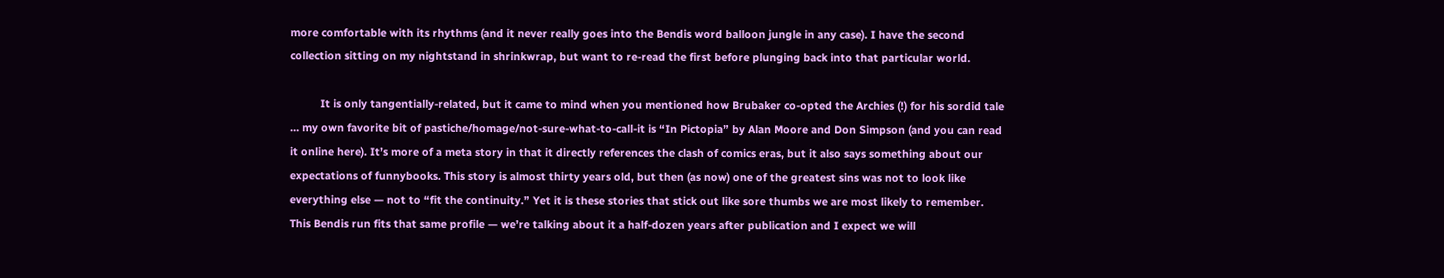more comfortable with its rhythms (and it never really goes into the Bendis word balloon jungle in any case). I have the second collection sitting on my nightstand in shrinkwrap, but want to re-read the first before plunging back into that particular world.

          It is only tangentially-related, but it came to mind when you mentioned how Brubaker co-opted the Archies (!) for his sordid tale … my own favorite bit of pastiche/homage/not-sure-what-to-call-it is “In Pictopia” by Alan Moore and Don Simpson (and you can read it online here). It’s more of a meta story in that it directly references the clash of comics eras, but it also says something about our expectations of funnybooks. This story is almost thirty years old, but then (as now) one of the greatest sins was not to look like everything else — not to “fit the continuity.” Yet it is these stories that stick out like sore thumbs we are most likely to remember. This Bendis run fits that same profile — we’re talking about it a half-dozen years after publication and I expect we will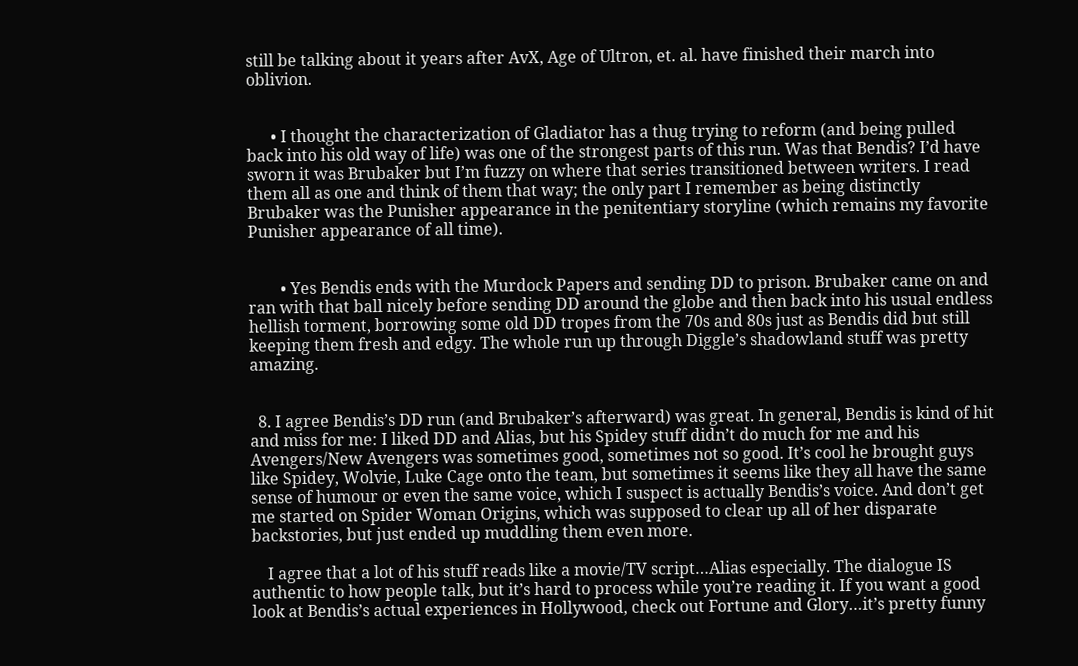still be talking about it years after AvX, Age of Ultron, et. al. have finished their march into oblivion.


      • I thought the characterization of Gladiator has a thug trying to reform (and being pulled back into his old way of life) was one of the strongest parts of this run. Was that Bendis? I’d have sworn it was Brubaker but I’m fuzzy on where that series transitioned between writers. I read them all as one and think of them that way; the only part I remember as being distinctly Brubaker was the Punisher appearance in the penitentiary storyline (which remains my favorite Punisher appearance of all time).


        • Yes Bendis ends with the Murdock Papers and sending DD to prison. Brubaker came on and ran with that ball nicely before sending DD around the globe and then back into his usual endless hellish torment, borrowing some old DD tropes from the 70s and 80s just as Bendis did but still keeping them fresh and edgy. The whole run up through Diggle’s shadowland stuff was pretty amazing.


  8. I agree Bendis’s DD run (and Brubaker’s afterward) was great. In general, Bendis is kind of hit and miss for me: I liked DD and Alias, but his Spidey stuff didn’t do much for me and his Avengers/New Avengers was sometimes good, sometimes not so good. It’s cool he brought guys like Spidey, Wolvie, Luke Cage onto the team, but sometimes it seems like they all have the same sense of humour or even the same voice, which I suspect is actually Bendis’s voice. And don’t get me started on Spider Woman Origins, which was supposed to clear up all of her disparate backstories, but just ended up muddling them even more.

    I agree that a lot of his stuff reads like a movie/TV script…Alias especially. The dialogue IS authentic to how people talk, but it’s hard to process while you’re reading it. If you want a good look at Bendis’s actual experiences in Hollywood, check out Fortune and Glory…it’s pretty funny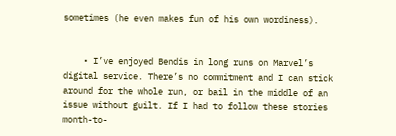sometimes (he even makes fun of his own wordiness).


    • I’ve enjoyed Bendis in long runs on Marvel’s digital service. There’s no commitment and I can stick around for the whole run, or bail in the middle of an issue without guilt. If I had to follow these stories month-to-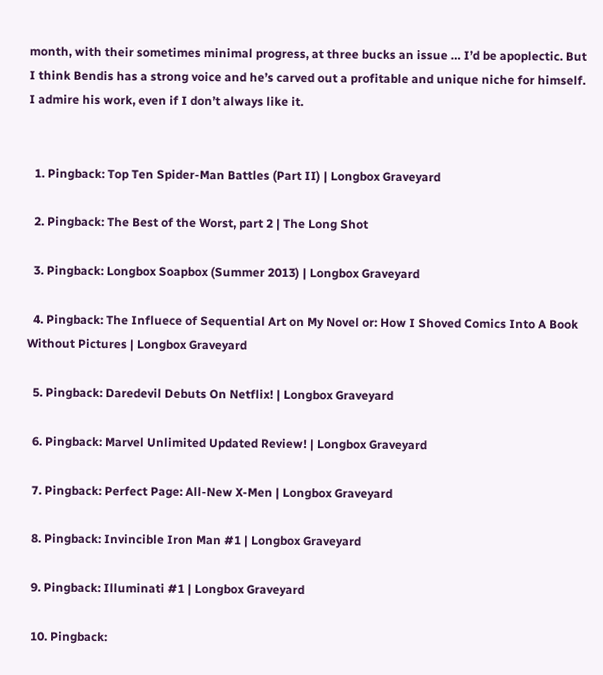month, with their sometimes minimal progress, at three bucks an issue … I’d be apoplectic. But I think Bendis has a strong voice and he’s carved out a profitable and unique niche for himself. I admire his work, even if I don’t always like it.


  1. Pingback: Top Ten Spider-Man Battles (Part II) | Longbox Graveyard

  2. Pingback: The Best of the Worst, part 2 | The Long Shot

  3. Pingback: Longbox Soapbox (Summer 2013) | Longbox Graveyard

  4. Pingback: The Influece of Sequential Art on My Novel or: How I Shoved Comics Into A Book Without Pictures | Longbox Graveyard

  5. Pingback: Daredevil Debuts On Netflix! | Longbox Graveyard

  6. Pingback: Marvel Unlimited Updated Review! | Longbox Graveyard

  7. Pingback: Perfect Page: All-New X-Men | Longbox Graveyard

  8. Pingback: Invincible Iron Man #1 | Longbox Graveyard

  9. Pingback: Illuminati #1 | Longbox Graveyard

  10. Pingback: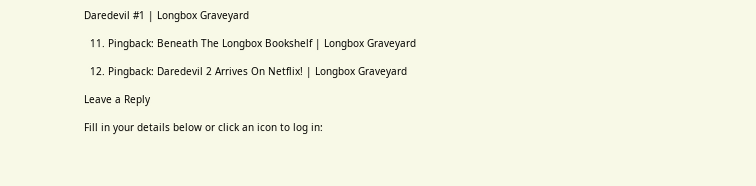Daredevil #1 | Longbox Graveyard

  11. Pingback: Beneath The Longbox Bookshelf | Longbox Graveyard

  12. Pingback: Daredevil 2 Arrives On Netflix! | Longbox Graveyard

Leave a Reply

Fill in your details below or click an icon to log in: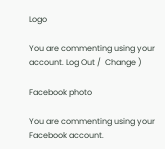Logo

You are commenting using your account. Log Out /  Change )

Facebook photo

You are commenting using your Facebook account.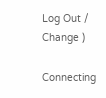Log Out /  Change )

Connecting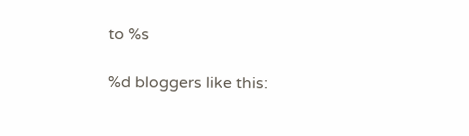to %s

%d bloggers like this: